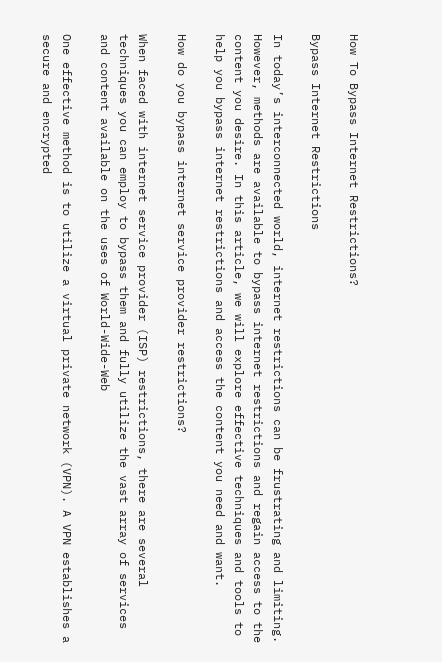How To Bypass Internet Restrictions?

Bypass Internet Restrictions

In today’s interconnected world, internet restrictions can be frustrating and limiting. However, methods are available to bypass internet restrictions and regain access to the content you desire. In this article, we will explore effective techniques and tools to help you bypass internet restrictions and access the content you need and want.

How do you bypass internet service provider restrictions?

When faced with internet service provider (ISP) restrictions, there are several techniques you can employ to bypass them and fully utilize the vast array of services and content available on the uses of World-Wide-Web

One effective method is to utilize a virtual private network (VPN). A VPN establishes a secure and encrypted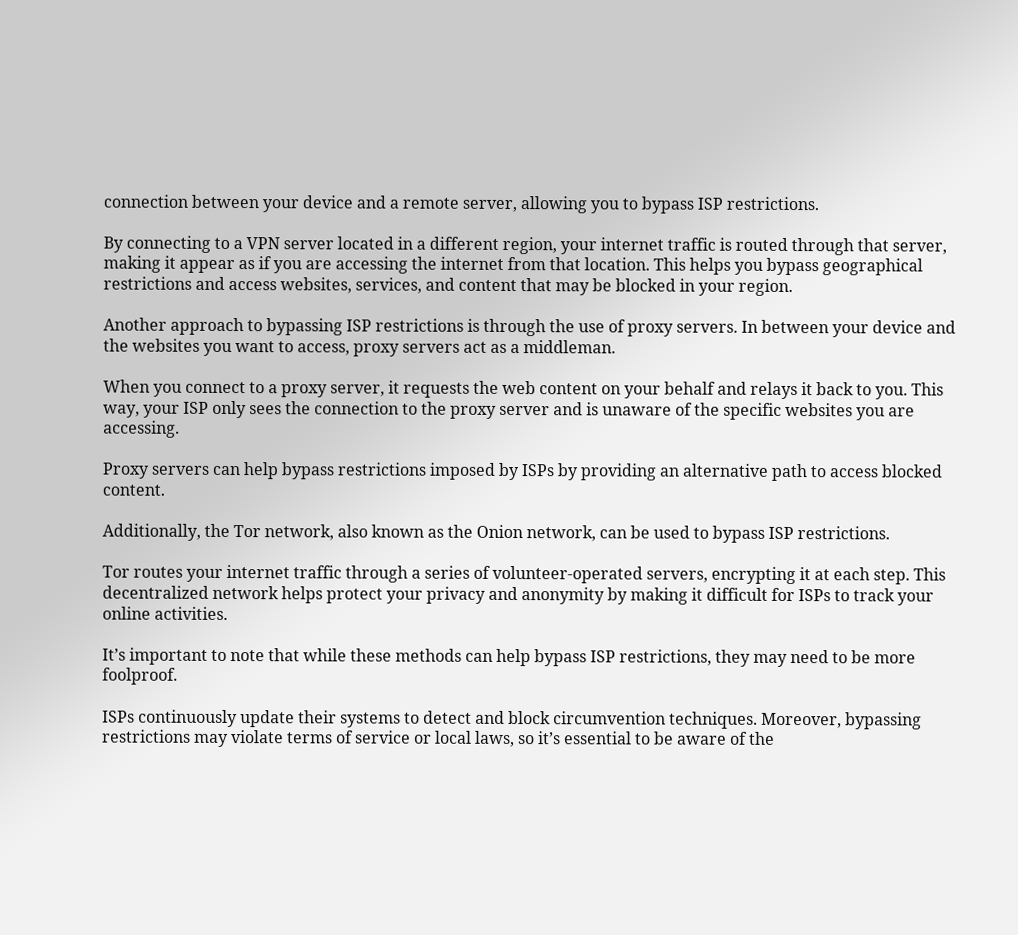connection between your device and a remote server, allowing you to bypass ISP restrictions.

By connecting to a VPN server located in a different region, your internet traffic is routed through that server, making it appear as if you are accessing the internet from that location. This helps you bypass geographical restrictions and access websites, services, and content that may be blocked in your region.

Another approach to bypassing ISP restrictions is through the use of proxy servers. In between your device and the websites you want to access, proxy servers act as a middleman.

When you connect to a proxy server, it requests the web content on your behalf and relays it back to you. This way, your ISP only sees the connection to the proxy server and is unaware of the specific websites you are accessing.

Proxy servers can help bypass restrictions imposed by ISPs by providing an alternative path to access blocked content.

Additionally, the Tor network, also known as the Onion network, can be used to bypass ISP restrictions.

Tor routes your internet traffic through a series of volunteer-operated servers, encrypting it at each step. This decentralized network helps protect your privacy and anonymity by making it difficult for ISPs to track your online activities.

It’s important to note that while these methods can help bypass ISP restrictions, they may need to be more foolproof.

ISPs continuously update their systems to detect and block circumvention techniques. Moreover, bypassing restrictions may violate terms of service or local laws, so it’s essential to be aware of the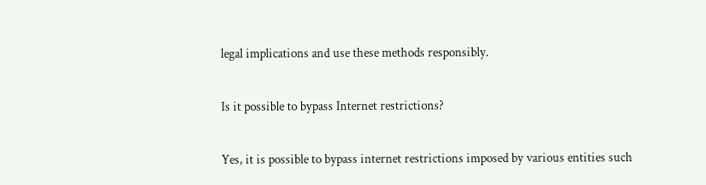legal implications and use these methods responsibly.

Is it possible to bypass Internet restrictions?

Yes, it is possible to bypass internet restrictions imposed by various entities such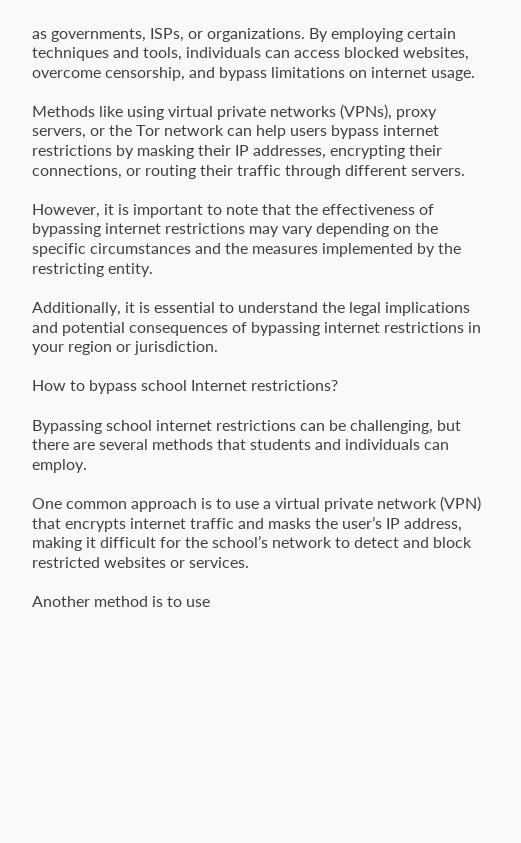as governments, ISPs, or organizations. By employing certain techniques and tools, individuals can access blocked websites, overcome censorship, and bypass limitations on internet usage.

Methods like using virtual private networks (VPNs), proxy servers, or the Tor network can help users bypass internet restrictions by masking their IP addresses, encrypting their connections, or routing their traffic through different servers.

However, it is important to note that the effectiveness of bypassing internet restrictions may vary depending on the specific circumstances and the measures implemented by the restricting entity.

Additionally, it is essential to understand the legal implications and potential consequences of bypassing internet restrictions in your region or jurisdiction.

How to bypass school Internet restrictions?

Bypassing school internet restrictions can be challenging, but there are several methods that students and individuals can employ.

One common approach is to use a virtual private network (VPN) that encrypts internet traffic and masks the user’s IP address, making it difficult for the school’s network to detect and block restricted websites or services.

Another method is to use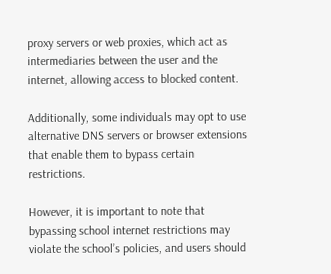proxy servers or web proxies, which act as intermediaries between the user and the internet, allowing access to blocked content.

Additionally, some individuals may opt to use alternative DNS servers or browser extensions that enable them to bypass certain restrictions.

However, it is important to note that bypassing school internet restrictions may violate the school’s policies, and users should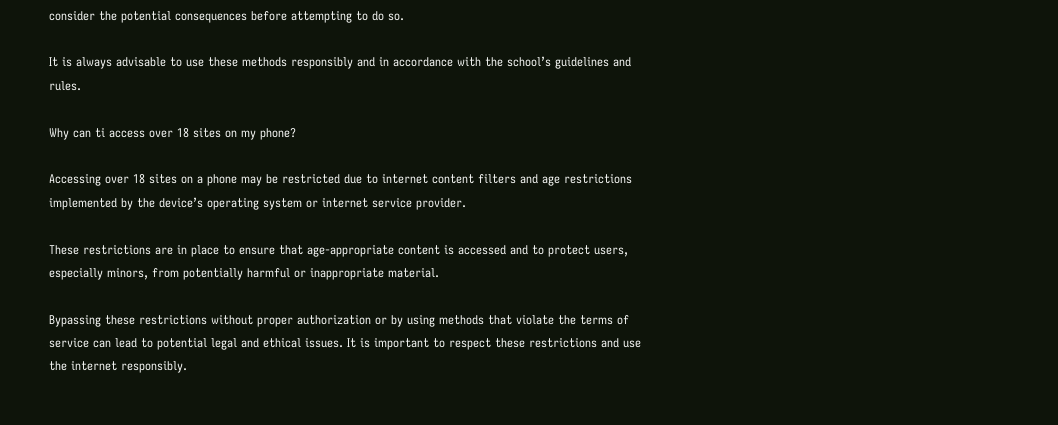consider the potential consequences before attempting to do so.

It is always advisable to use these methods responsibly and in accordance with the school’s guidelines and rules.

Why can ti access over 18 sites on my phone?

Accessing over 18 sites on a phone may be restricted due to internet content filters and age restrictions implemented by the device’s operating system or internet service provider.

These restrictions are in place to ensure that age-appropriate content is accessed and to protect users, especially minors, from potentially harmful or inappropriate material.

Bypassing these restrictions without proper authorization or by using methods that violate the terms of service can lead to potential legal and ethical issues. It is important to respect these restrictions and use the internet responsibly.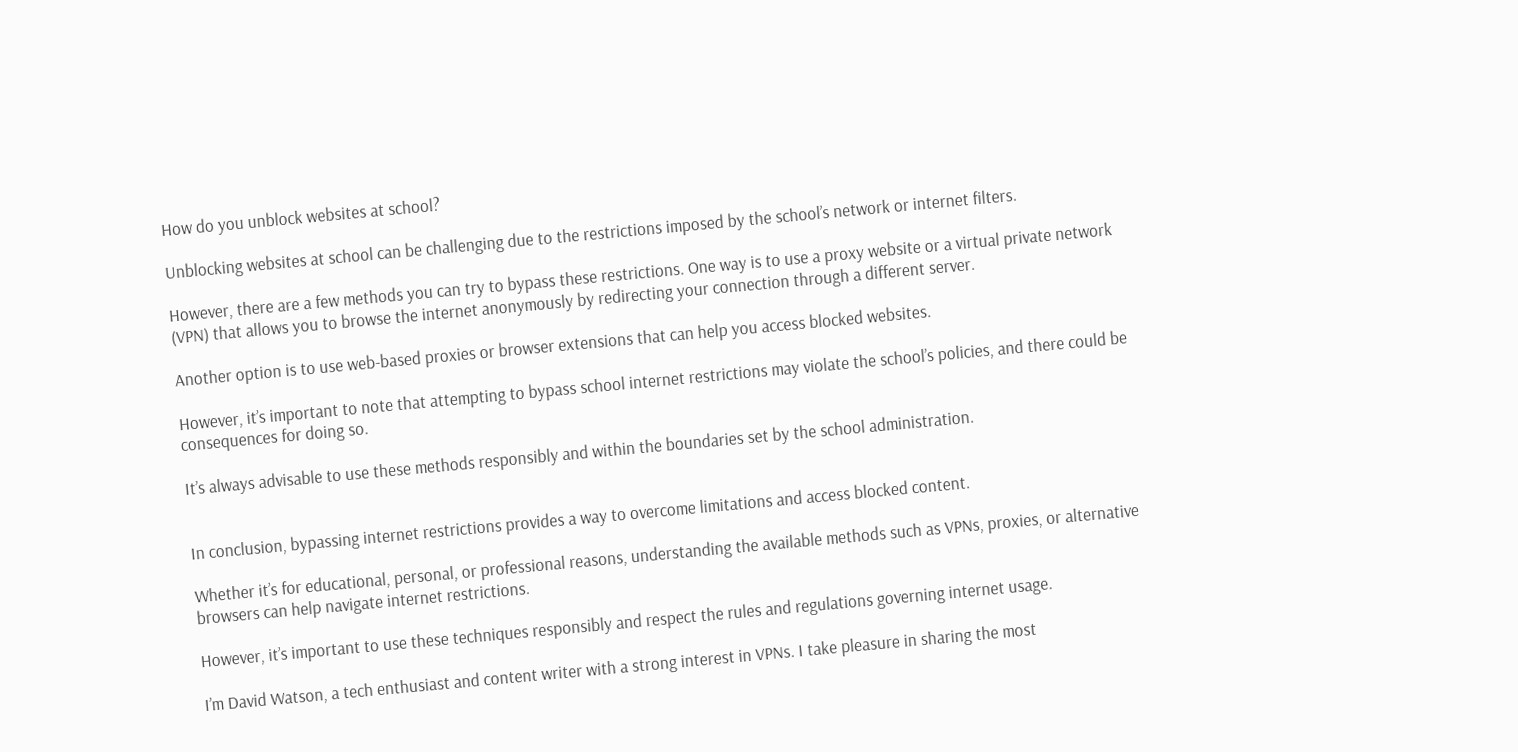How do you unblock websites at school?

Unblocking websites at school can be challenging due to the restrictions imposed by the school’s network or internet filters.

However, there are a few methods you can try to bypass these restrictions. One way is to use a proxy website or a virtual private network (VPN) that allows you to browse the internet anonymously by redirecting your connection through a different server.

Another option is to use web-based proxies or browser extensions that can help you access blocked websites.

However, it’s important to note that attempting to bypass school internet restrictions may violate the school’s policies, and there could be consequences for doing so.

It’s always advisable to use these methods responsibly and within the boundaries set by the school administration.


In conclusion, bypassing internet restrictions provides a way to overcome limitations and access blocked content.

Whether it’s for educational, personal, or professional reasons, understanding the available methods such as VPNs, proxies, or alternative browsers can help navigate internet restrictions.

However, it’s important to use these techniques responsibly and respect the rules and regulations governing internet usage.

I’m David Watson, a tech enthusiast and content writer with a strong interest in VPNs. I take pleasure in sharing the most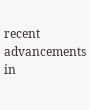recent advancements in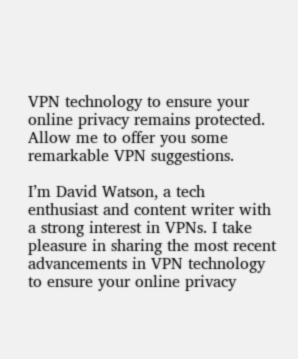VPN technology to ensure your online privacy remains protected. Allow me to offer you some remarkable VPN suggestions.

I’m David Watson, a tech enthusiast and content writer with a strong interest in VPNs. I take pleasure in sharing the most recent advancements in VPN technology to ensure your online privacy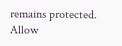remains protected. Allow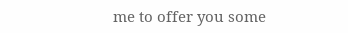me to offer you some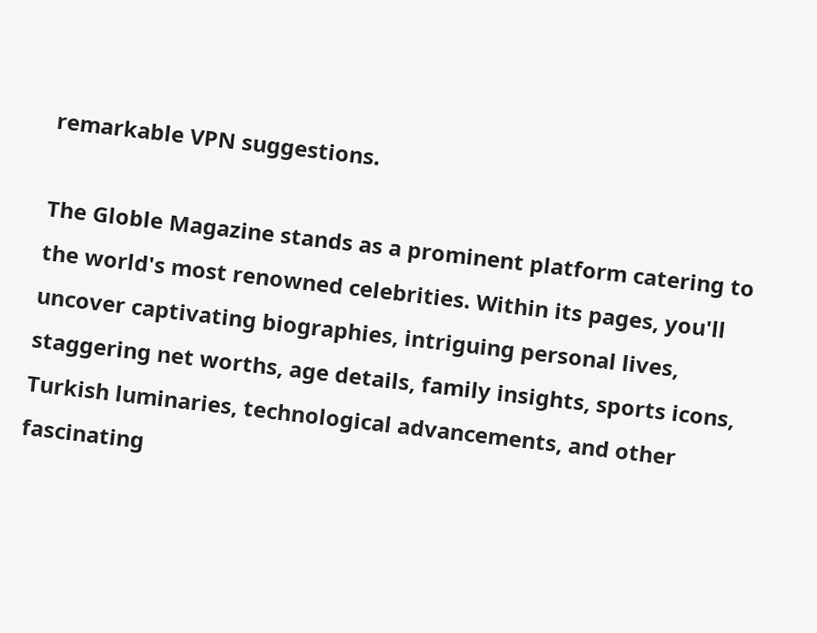remarkable VPN suggestions.

The Globle Magazine stands as a prominent platform catering to the world's most renowned celebrities. Within its pages, you'll uncover captivating biographies, intriguing personal lives, staggering net worths, age details, family insights, sports icons, Turkish luminaries, technological advancements, and other fascinating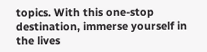topics. With this one-stop destination, immerse yourself in the lives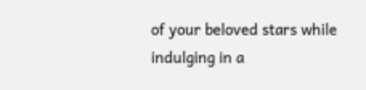of your beloved stars while indulging in a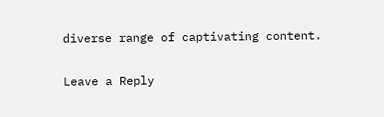diverse range of captivating content.

Leave a Reply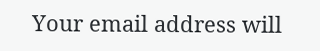Your email address will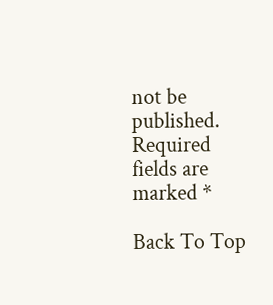not be published. Required fields are marked *

Back To Top